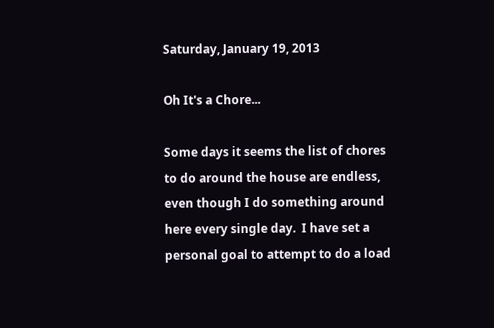Saturday, January 19, 2013

Oh It's a Chore...

Some days it seems the list of chores to do around the house are endless, even though I do something around here every single day.  I have set a personal goal to attempt to do a load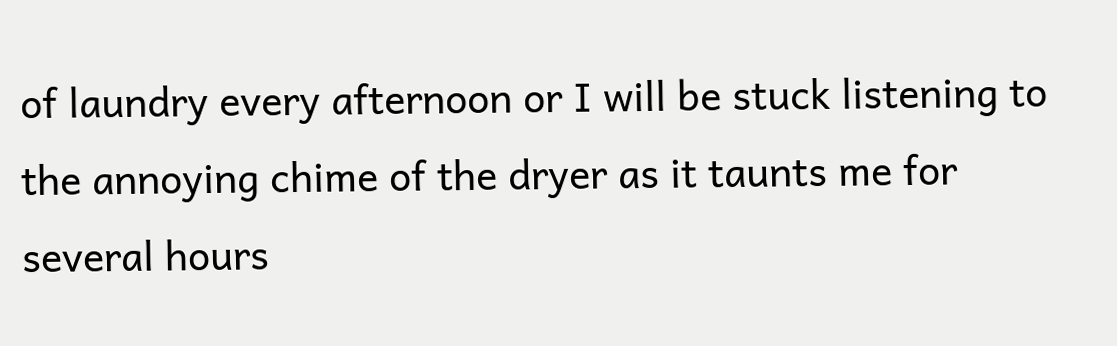of laundry every afternoon or I will be stuck listening to the annoying chime of the dryer as it taunts me for several hours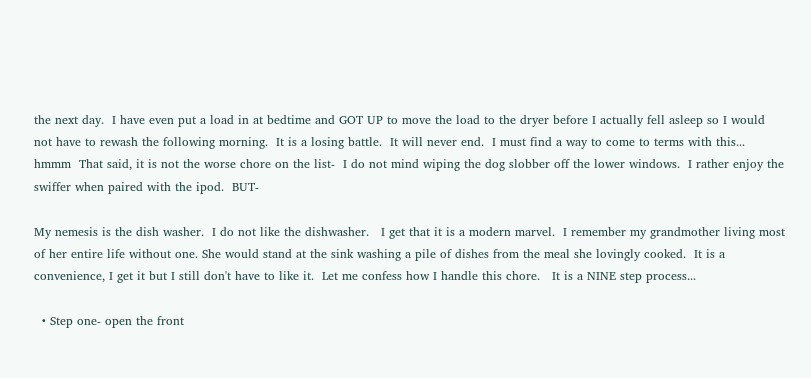the next day.  I have even put a load in at bedtime and GOT UP to move the load to the dryer before I actually fell asleep so I would not have to rewash the following morning.  It is a losing battle.  It will never end.  I must find a way to come to terms with this... hmmm  That said, it is not the worse chore on the list-  I do not mind wiping the dog slobber off the lower windows.  I rather enjoy the swiffer when paired with the ipod.  BUT-

My nemesis is the dish washer.  I do not like the dishwasher.   I get that it is a modern marvel.  I remember my grandmother living most of her entire life without one. She would stand at the sink washing a pile of dishes from the meal she lovingly cooked.  It is a convenience, I get it but I still don't have to like it.  Let me confess how I handle this chore.   It is a NINE step process...

  • Step one- open the front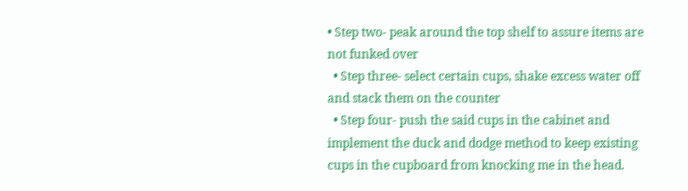• Step two- peak around the top shelf to assure items are not funked over
  • Step three- select certain cups, shake excess water off and stack them on the counter
  • Step four- push the said cups in the cabinet and implement the duck and dodge method to keep existing cups in the cupboard from knocking me in the head.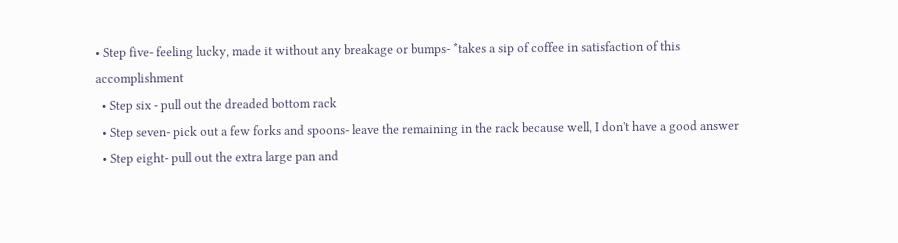• Step five- feeling lucky, made it without any breakage or bumps- *takes a sip of coffee in satisfaction of this accomplishment
  • Step six - pull out the dreaded bottom rack
  • Step seven- pick out a few forks and spoons- leave the remaining in the rack because well, I don't have a good answer
  • Step eight- pull out the extra large pan and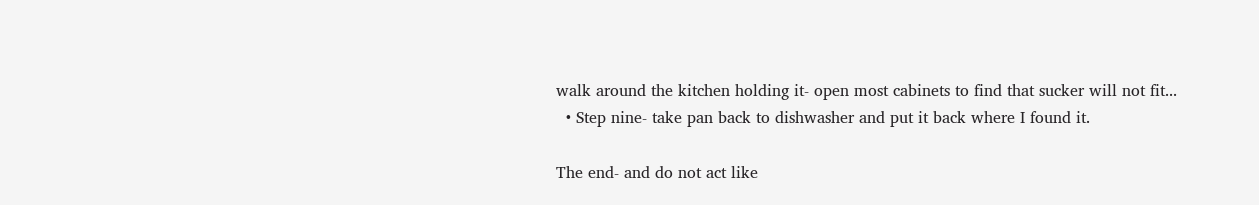walk around the kitchen holding it- open most cabinets to find that sucker will not fit...
  • Step nine- take pan back to dishwasher and put it back where I found it.

The end- and do not act like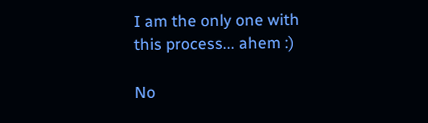I am the only one with this process... ahem :)

No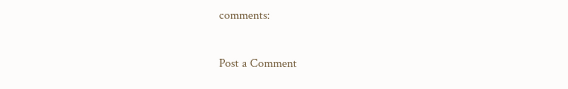comments:

Post a Comment